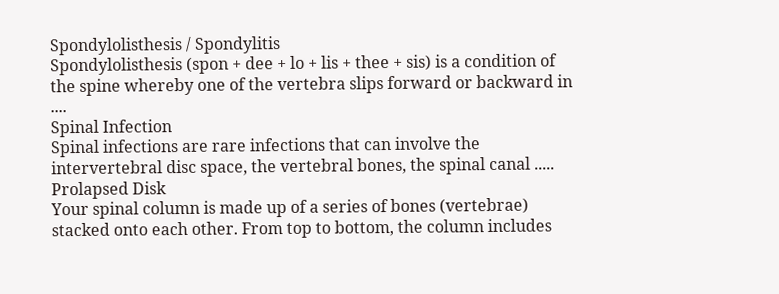Spondylolisthesis / Spondylitis
Spondylolisthesis (spon + dee + lo + lis + thee + sis) is a condition of the spine whereby one of the vertebra slips forward or backward in ....
Spinal Infection
Spinal infections are rare infections that can involve the intervertebral disc space, the vertebral bones, the spinal canal .....
Prolapsed Disk
Your spinal column is made up of a series of bones (vertebrae) stacked onto each other. From top to bottom, the column includes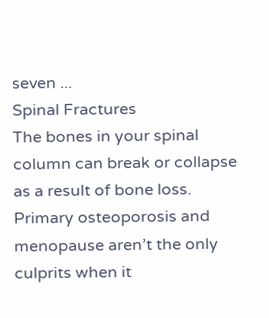seven ...
Spinal Fractures
The bones in your spinal column can break or collapse as a result of bone loss. Primary osteoporosis and menopause aren’t the only culprits when it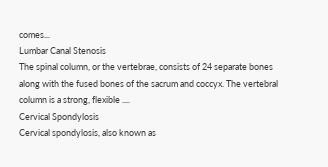comes...
Lumbar Canal Stenosis
The spinal column, or the vertebrae, consists of 24 separate bones along with the fused bones of the sacrum and coccyx. The vertebral column is a strong, flexible ....
Cervical Spondylosis
Cervical spondylosis, also known as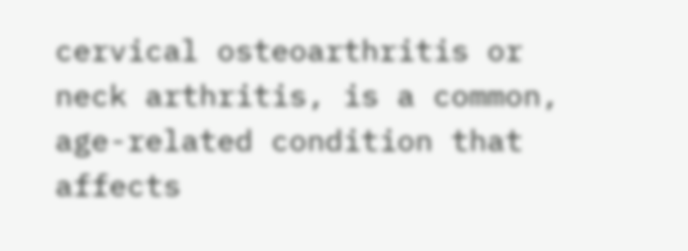cervical osteoarthritis or neck arthritis, is a common, age-related condition that affects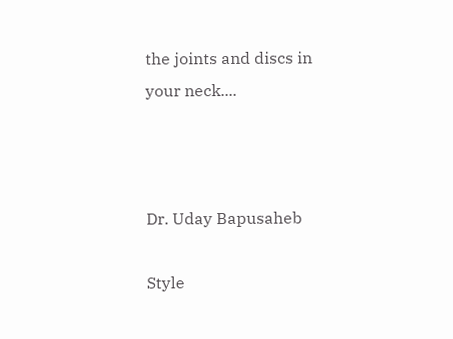the joints and discs in your neck....



Dr. Uday Bapusaheb

Style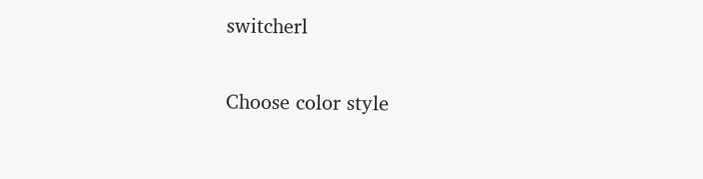switcherl

Choose color style